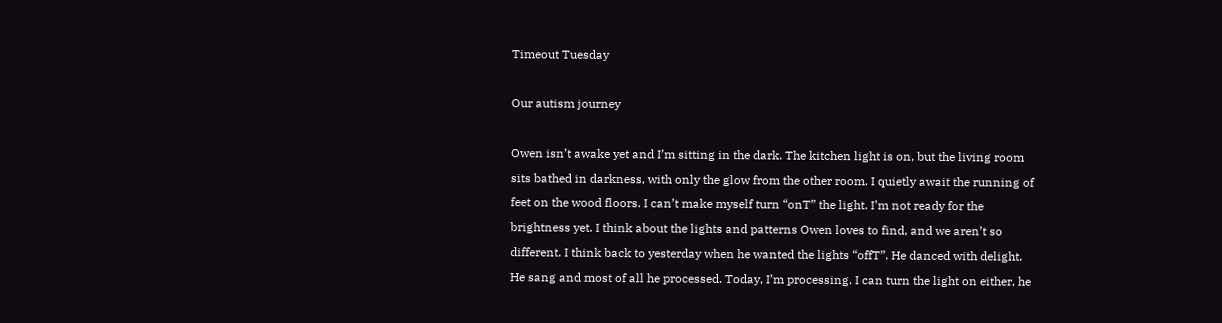Timeout Tuesday

Our autism journey

Owen isn’t awake yet and I’m sitting in the dark. The kitchen light is on, but the living room sits bathed in darkness, with only the glow from the other room. I quietly await the running of feet on the wood floors. I can’t make myself turn “onT” the light. I’m not ready for the brightness yet. I think about the lights and patterns Owen loves to find, and we aren’t so different. I think back to yesterday when he wanted the lights “offT”. He danced with delight. He sang and most of all he processed. Today, I’m processing. I can turn the light on either, he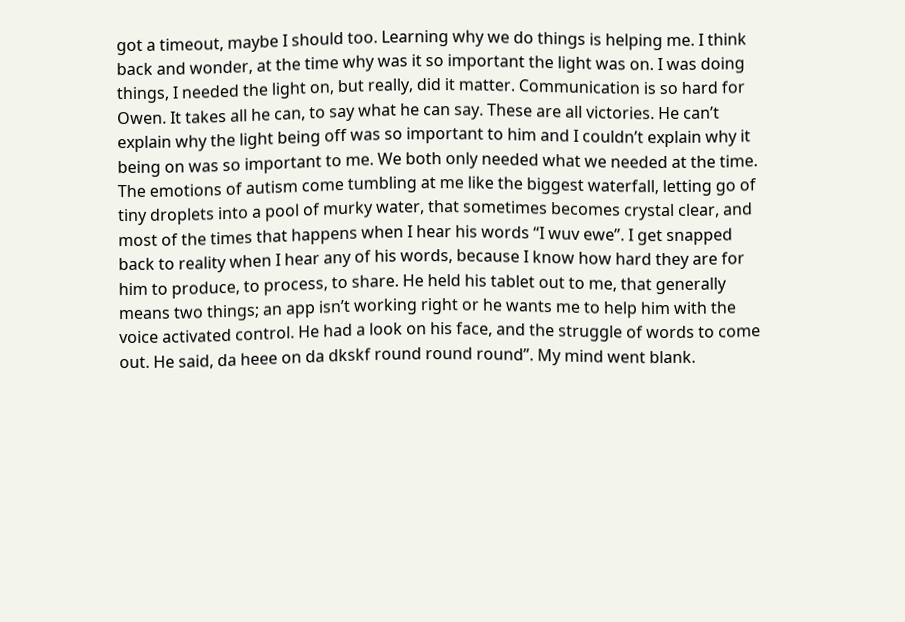got a timeout, maybe I should too. Learning why we do things is helping me. I think back and wonder, at the time why was it so important the light was on. I was doing things, I needed the light on, but really, did it matter. Communication is so hard for Owen. It takes all he can, to say what he can say. These are all victories. He can’t explain why the light being off was so important to him and I couldn’t explain why it being on was so important to me. We both only needed what we needed at the time. The emotions of autism come tumbling at me like the biggest waterfall, letting go of tiny droplets into a pool of murky water, that sometimes becomes crystal clear, and most of the times that happens when I hear his words “I wuv ewe”. I get snapped back to reality when I hear any of his words, because I know how hard they are for him to produce, to process, to share. He held his tablet out to me, that generally means two things; an app isn’t working right or he wants me to help him with the voice activated control. He had a look on his face, and the struggle of words to come out. He said, da heee on da dkskf round round round”. My mind went blank.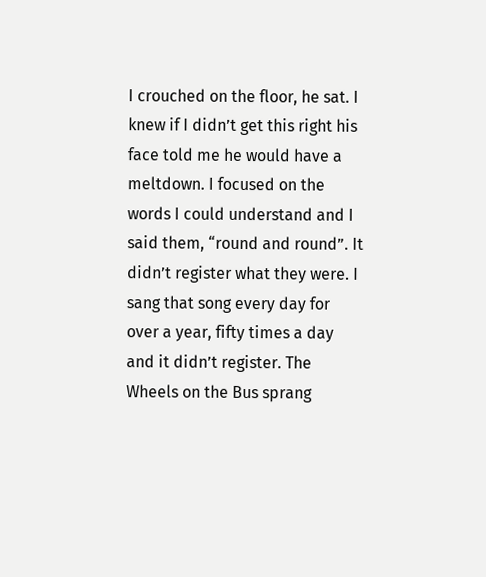I crouched on the floor, he sat. I knew if I didn’t get this right his face told me he would have a meltdown. I focused on the words I could understand and I said them, “round and round”. It didn’t register what they were. I sang that song every day for over a year, fifty times a day and it didn’t register. The Wheels on the Bus sprang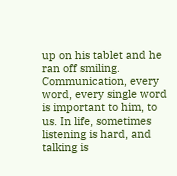up on his tablet and he ran off smiling. Communication, every word, every single word is important to him, to us. In life, sometimes listening is hard, and talking is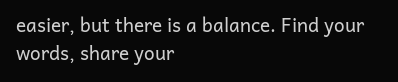easier, but there is a balance. Find your words, share your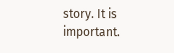story. It is important.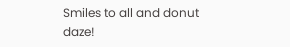Smiles to all and donut daze!